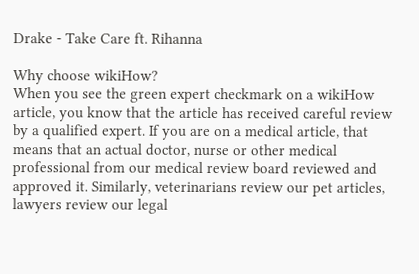Drake - Take Care ft. Rihanna

Why choose wikiHow?
When you see the green expert checkmark on a wikiHow article, you know that the article has received careful review by a qualified expert. If you are on a medical article, that means that an actual doctor, nurse or other medical professional from our medical review board reviewed and approved it. Similarly, veterinarians review our pet articles, lawyers review our legal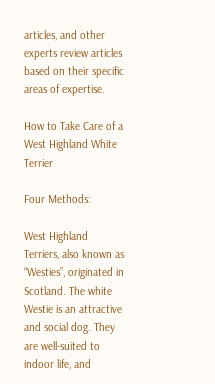articles, and other experts review articles based on their specific areas of expertise.

How to Take Care of a West Highland White Terrier

Four Methods:

West Highland Terriers, also known as “Westies”, originated in Scotland. The white Westie is an attractive and social dog. They are well-suited to indoor life, and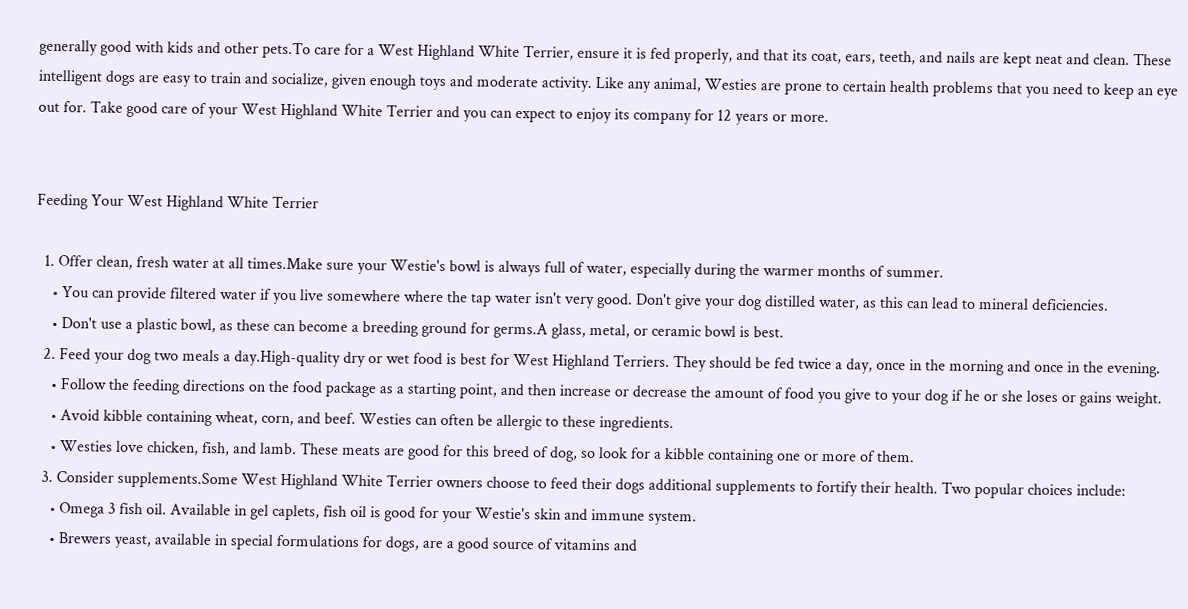generally good with kids and other pets.To care for a West Highland White Terrier, ensure it is fed properly, and that its coat, ears, teeth, and nails are kept neat and clean. These intelligent dogs are easy to train and socialize, given enough toys and moderate activity. Like any animal, Westies are prone to certain health problems that you need to keep an eye out for. Take good care of your West Highland White Terrier and you can expect to enjoy its company for 12 years or more.


Feeding Your West Highland White Terrier

  1. Offer clean, fresh water at all times.Make sure your Westie's bowl is always full of water, especially during the warmer months of summer.
    • You can provide filtered water if you live somewhere where the tap water isn't very good. Don't give your dog distilled water, as this can lead to mineral deficiencies.
    • Don't use a plastic bowl, as these can become a breeding ground for germs.A glass, metal, or ceramic bowl is best.
  2. Feed your dog two meals a day.High-quality dry or wet food is best for West Highland Terriers. They should be fed twice a day, once in the morning and once in the evening.
    • Follow the feeding directions on the food package as a starting point, and then increase or decrease the amount of food you give to your dog if he or she loses or gains weight.
    • Avoid kibble containing wheat, corn, and beef. Westies can often be allergic to these ingredients.
    • Westies love chicken, fish, and lamb. These meats are good for this breed of dog, so look for a kibble containing one or more of them.
  3. Consider supplements.Some West Highland White Terrier owners choose to feed their dogs additional supplements to fortify their health. Two popular choices include:
    • Omega 3 fish oil. Available in gel caplets, fish oil is good for your Westie's skin and immune system.
    • Brewers yeast, available in special formulations for dogs, are a good source of vitamins and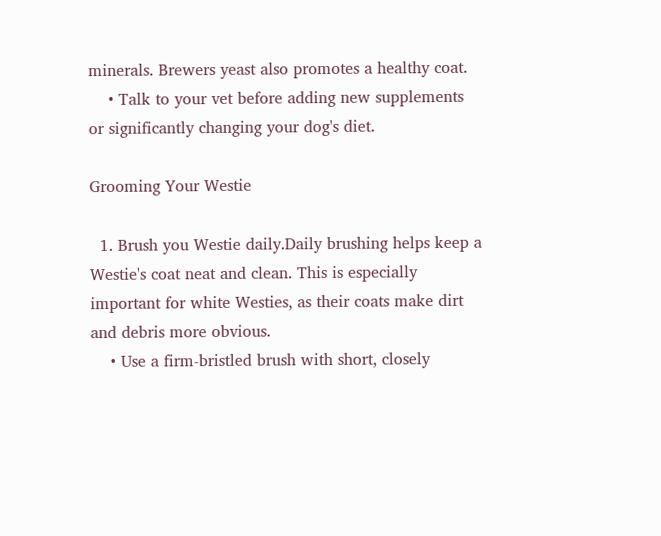minerals. Brewers yeast also promotes a healthy coat.
    • Talk to your vet before adding new supplements or significantly changing your dog's diet.

Grooming Your Westie

  1. Brush you Westie daily.Daily brushing helps keep a Westie's coat neat and clean. This is especially important for white Westies, as their coats make dirt and debris more obvious.
    • Use a firm-bristled brush with short, closely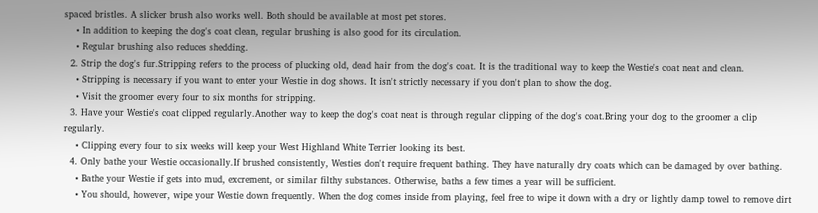spaced bristles. A slicker brush also works well. Both should be available at most pet stores.
    • In addition to keeping the dog's coat clean, regular brushing is also good for its circulation.
    • Regular brushing also reduces shedding.
  2. Strip the dog's fur.Stripping refers to the process of plucking old, dead hair from the dog's coat. It is the traditional way to keep the Westie's coat neat and clean.
    • Stripping is necessary if you want to enter your Westie in dog shows. It isn't strictly necessary if you don't plan to show the dog.
    • Visit the groomer every four to six months for stripping.
  3. Have your Westie's coat clipped regularly.Another way to keep the dog's coat neat is through regular clipping of the dog's coat.Bring your dog to the groomer a clip regularly.
    • Clipping every four to six weeks will keep your West Highland White Terrier looking its best.
  4. Only bathe your Westie occasionally.If brushed consistently, Westies don't require frequent bathing. They have naturally dry coats which can be damaged by over bathing.
    • Bathe your Westie if gets into mud, excrement, or similar filthy substances. Otherwise, baths a few times a year will be sufficient.
    • You should, however, wipe your Westie down frequently. When the dog comes inside from playing, feel free to wipe it down with a dry or lightly damp towel to remove dirt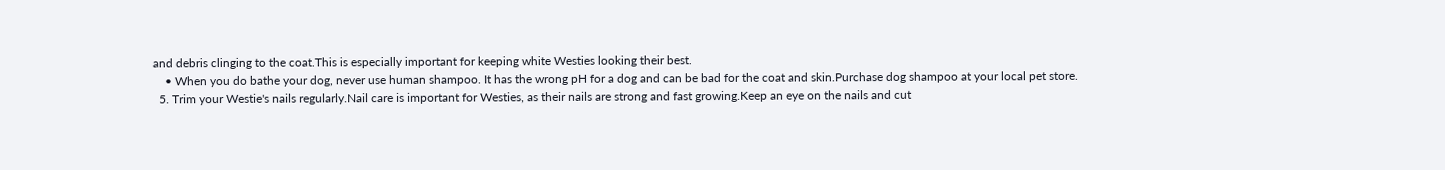and debris clinging to the coat.This is especially important for keeping white Westies looking their best.
    • When you do bathe your dog, never use human shampoo. It has the wrong pH for a dog and can be bad for the coat and skin.Purchase dog shampoo at your local pet store.
  5. Trim your Westie's nails regularly.Nail care is important for Westies, as their nails are strong and fast growing.Keep an eye on the nails and cut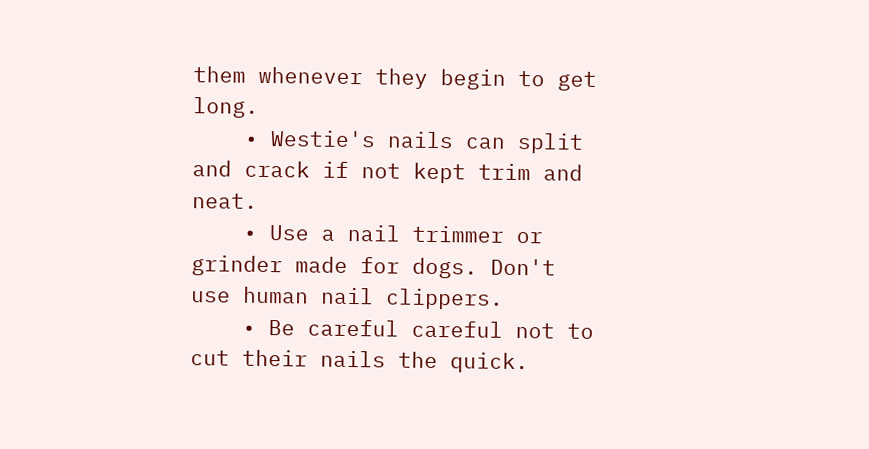them whenever they begin to get long.
    • Westie's nails can split and crack if not kept trim and neat.
    • Use a nail trimmer or grinder made for dogs. Don't use human nail clippers.
    • Be careful careful not to cut their nails the quick.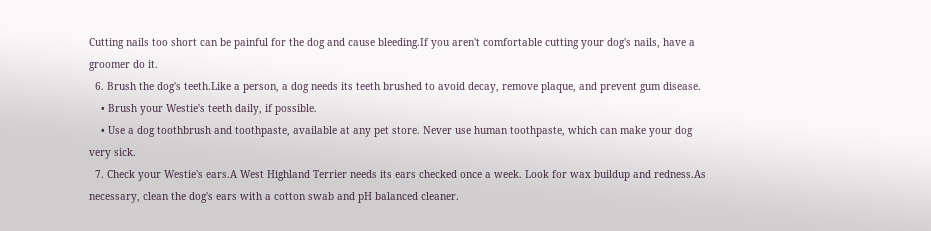Cutting nails too short can be painful for the dog and cause bleeding.If you aren't comfortable cutting your dog's nails, have a groomer do it.
  6. Brush the dog's teeth.Like a person, a dog needs its teeth brushed to avoid decay, remove plaque, and prevent gum disease.
    • Brush your Westie's teeth daily, if possible.
    • Use a dog toothbrush and toothpaste, available at any pet store. Never use human toothpaste, which can make your dog very sick.
  7. Check your Westie's ears.A West Highland Terrier needs its ears checked once a week. Look for wax buildup and redness.As necessary, clean the dog's ears with a cotton swab and pH balanced cleaner.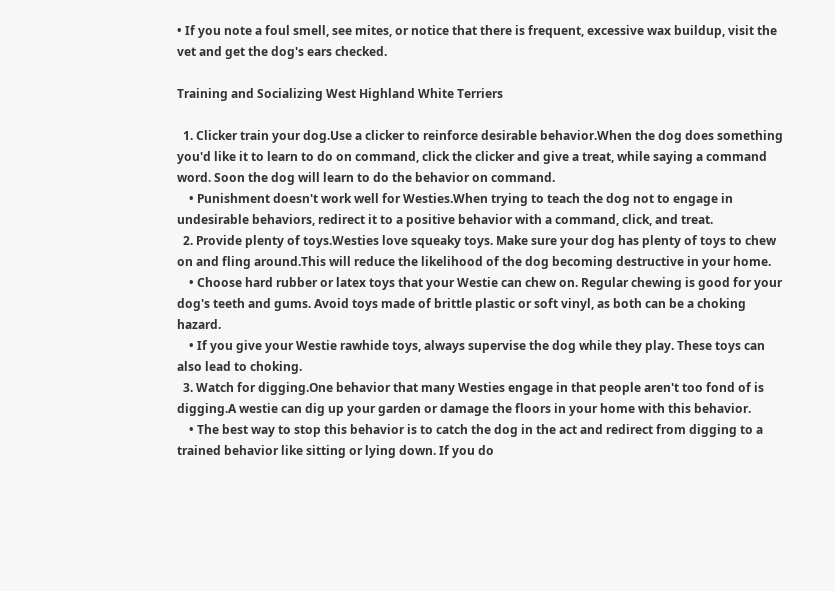• If you note a foul smell, see mites, or notice that there is frequent, excessive wax buildup, visit the vet and get the dog's ears checked.

Training and Socializing West Highland White Terriers

  1. Clicker train your dog.Use a clicker to reinforce desirable behavior.When the dog does something you'd like it to learn to do on command, click the clicker and give a treat, while saying a command word. Soon the dog will learn to do the behavior on command.
    • Punishment doesn't work well for Westies.When trying to teach the dog not to engage in undesirable behaviors, redirect it to a positive behavior with a command, click, and treat.
  2. Provide plenty of toys.Westies love squeaky toys. Make sure your dog has plenty of toys to chew on and fling around.This will reduce the likelihood of the dog becoming destructive in your home.
    • Choose hard rubber or latex toys that your Westie can chew on. Regular chewing is good for your dog's teeth and gums. Avoid toys made of brittle plastic or soft vinyl, as both can be a choking hazard.
    • If you give your Westie rawhide toys, always supervise the dog while they play. These toys can also lead to choking.
  3. Watch for digging.One behavior that many Westies engage in that people aren't too fond of is digging.A westie can dig up your garden or damage the floors in your home with this behavior.
    • The best way to stop this behavior is to catch the dog in the act and redirect from digging to a trained behavior like sitting or lying down. If you do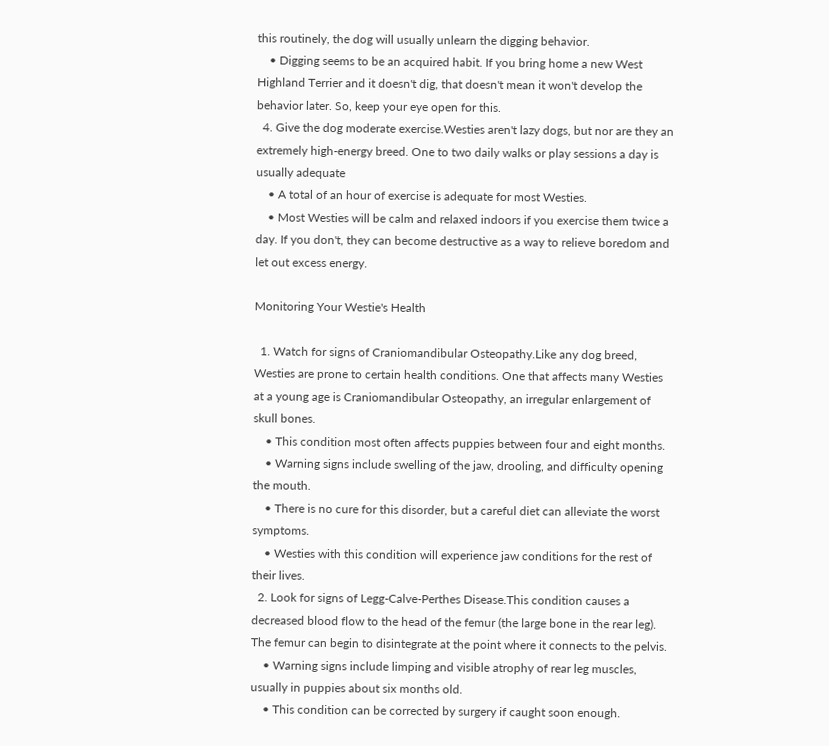this routinely, the dog will usually unlearn the digging behavior.
    • Digging seems to be an acquired habit. If you bring home a new West Highland Terrier and it doesn't dig, that doesn't mean it won't develop the behavior later. So, keep your eye open for this.
  4. Give the dog moderate exercise.Westies aren't lazy dogs, but nor are they an extremely high-energy breed. One to two daily walks or play sessions a day is usually adequate
    • A total of an hour of exercise is adequate for most Westies.
    • Most Westies will be calm and relaxed indoors if you exercise them twice a day. If you don't, they can become destructive as a way to relieve boredom and let out excess energy.

Monitoring Your Westie's Health

  1. Watch for signs of Craniomandibular Osteopathy.Like any dog breed, Westies are prone to certain health conditions. One that affects many Westies at a young age is Craniomandibular Osteopathy, an irregular enlargement of skull bones.
    • This condition most often affects puppies between four and eight months.
    • Warning signs include swelling of the jaw, drooling, and difficulty opening the mouth.
    • There is no cure for this disorder, but a careful diet can alleviate the worst symptoms.
    • Westies with this condition will experience jaw conditions for the rest of their lives.
  2. Look for signs of Legg-Calve-Perthes Disease.This condition causes a decreased blood flow to the head of the femur (the large bone in the rear leg). The femur can begin to disintegrate at the point where it connects to the pelvis.
    • Warning signs include limping and visible atrophy of rear leg muscles, usually in puppies about six months old.
    • This condition can be corrected by surgery if caught soon enough.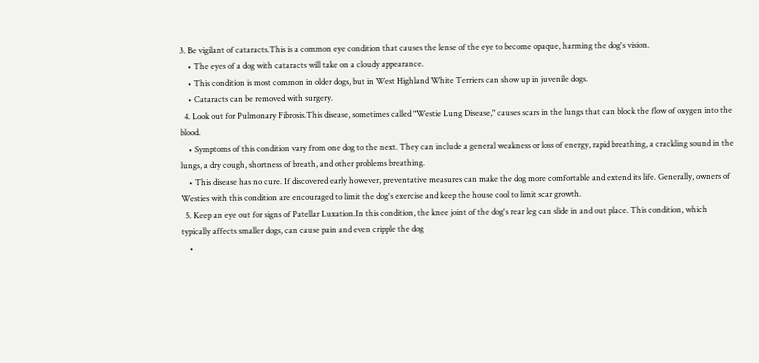3. Be vigilant of cataracts.This is a common eye condition that causes the lense of the eye to become opaque, harming the dog's vision.
    • The eyes of a dog with cataracts will take on a cloudy appearance.
    • This condition is most common in older dogs, but in West Highland White Terriers can show up in juvenile dogs.
    • Cataracts can be removed with surgery.
  4. Look out for Pulmonary Fibrosis.This disease, sometimes called "Westie Lung Disease," causes scars in the lungs that can block the flow of oxygen into the blood.
    • Symptoms of this condition vary from one dog to the next. They can include a general weakness or loss of energy, rapid breathing, a crackling sound in the lungs, a dry cough, shortness of breath, and other problems breathing.
    • This disease has no cure. If discovered early however, preventative measures can make the dog more comfortable and extend its life. Generally, owners of Westies with this condition are encouraged to limit the dog's exercise and keep the house cool to limit scar growth.
  5. Keep an eye out for signs of Patellar Luxation.In this condition, the knee joint of the dog's rear leg can slide in and out place. This condition, which typically affects smaller dogs, can cause pain and even cripple the dog
    •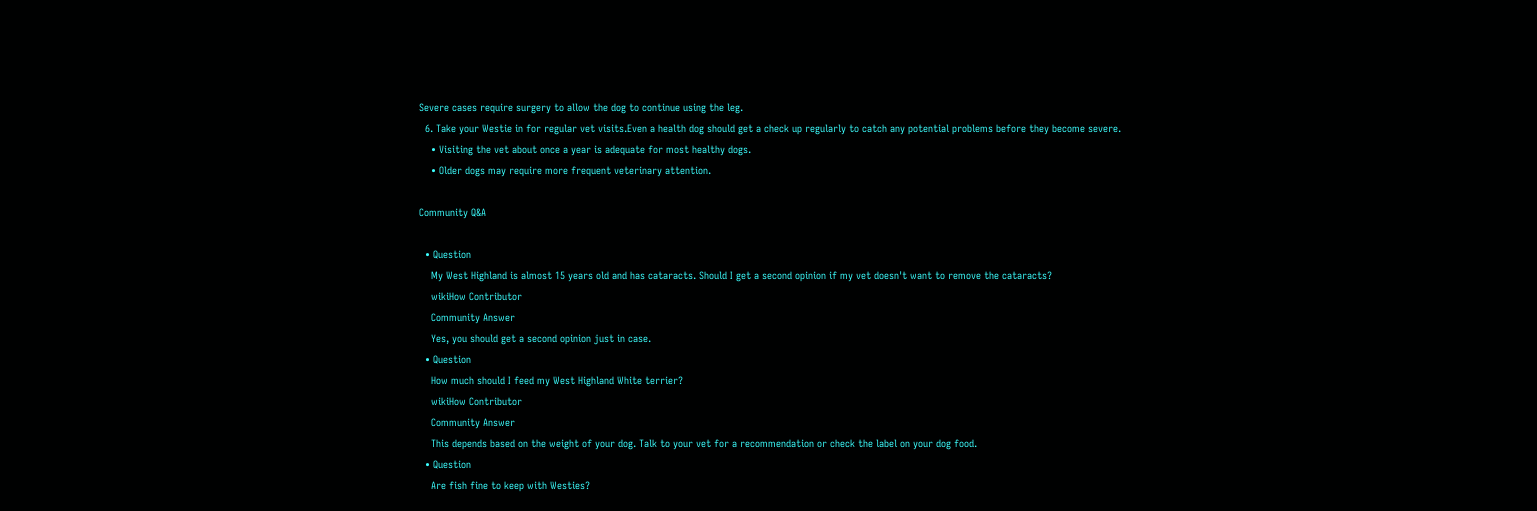Severe cases require surgery to allow the dog to continue using the leg.
  6. Take your Westie in for regular vet visits.Even a health dog should get a check up regularly to catch any potential problems before they become severe.
    • Visiting the vet about once a year is adequate for most healthy dogs.
    • Older dogs may require more frequent veterinary attention.

Community Q&A

  • Question
    My West Highland is almost 15 years old and has cataracts. Should I get a second opinion if my vet doesn't want to remove the cataracts?
    wikiHow Contributor
    Community Answer
    Yes, you should get a second opinion just in case.
  • Question
    How much should I feed my West Highland White terrier?
    wikiHow Contributor
    Community Answer
    This depends based on the weight of your dog. Talk to your vet for a recommendation or check the label on your dog food.
  • Question
    Are fish fine to keep with Westies?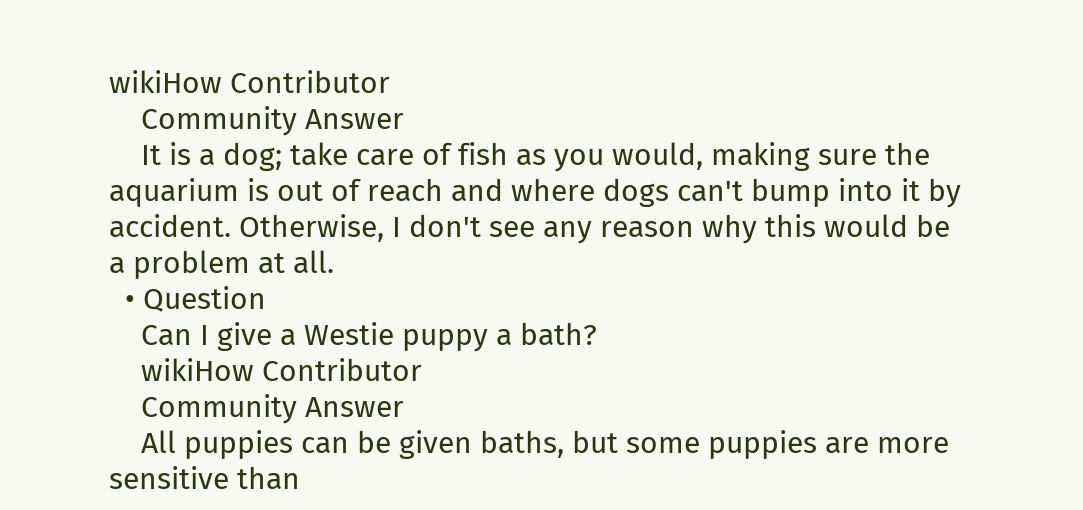wikiHow Contributor
    Community Answer
    It is a dog; take care of fish as you would, making sure the aquarium is out of reach and where dogs can't bump into it by accident. Otherwise, I don't see any reason why this would be a problem at all.
  • Question
    Can I give a Westie puppy a bath?
    wikiHow Contributor
    Community Answer
    All puppies can be given baths, but some puppies are more sensitive than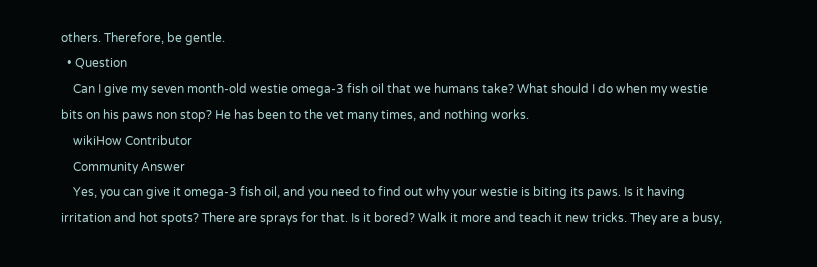others. Therefore, be gentle.
  • Question
    Can I give my seven month-old westie omega-3 fish oil that we humans take? What should I do when my westie bits on his paws non stop? He has been to the vet many times, and nothing works.
    wikiHow Contributor
    Community Answer
    Yes, you can give it omega-3 fish oil, and you need to find out why your westie is biting its paws. Is it having irritation and hot spots? There are sprays for that. Is it bored? Walk it more and teach it new tricks. They are a busy,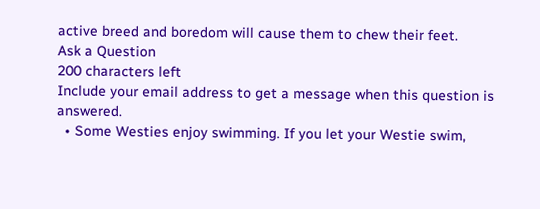active breed and boredom will cause them to chew their feet.
Ask a Question
200 characters left
Include your email address to get a message when this question is answered.
  • Some Westies enjoy swimming. If you let your Westie swim,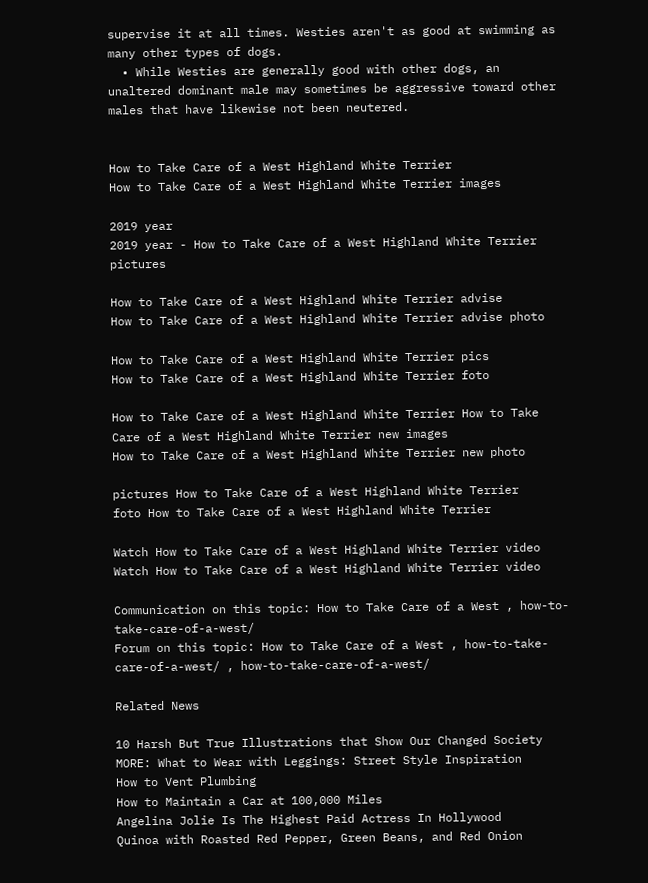supervise it at all times. Westies aren't as good at swimming as many other types of dogs.
  • While Westies are generally good with other dogs, an unaltered dominant male may sometimes be aggressive toward other males that have likewise not been neutered.


How to Take Care of a West Highland White Terrier
How to Take Care of a West Highland White Terrier images

2019 year
2019 year - How to Take Care of a West Highland White Terrier pictures

How to Take Care of a West Highland White Terrier advise
How to Take Care of a West Highland White Terrier advise photo

How to Take Care of a West Highland White Terrier pics
How to Take Care of a West Highland White Terrier foto

How to Take Care of a West Highland White Terrier How to Take Care of a West Highland White Terrier new images
How to Take Care of a West Highland White Terrier new photo

pictures How to Take Care of a West Highland White Terrier
foto How to Take Care of a West Highland White Terrier

Watch How to Take Care of a West Highland White Terrier video
Watch How to Take Care of a West Highland White Terrier video

Communication on this topic: How to Take Care of a West , how-to-take-care-of-a-west/
Forum on this topic: How to Take Care of a West , how-to-take-care-of-a-west/ , how-to-take-care-of-a-west/

Related News

10 Harsh But True Illustrations that Show Our Changed Society
MORE: What to Wear with Leggings: Street Style Inspiration
How to Vent Plumbing
How to Maintain a Car at 100,000 Miles
Angelina Jolie Is The Highest Paid Actress In Hollywood
Quinoa with Roasted Red Pepper, Green Beans, and Red Onion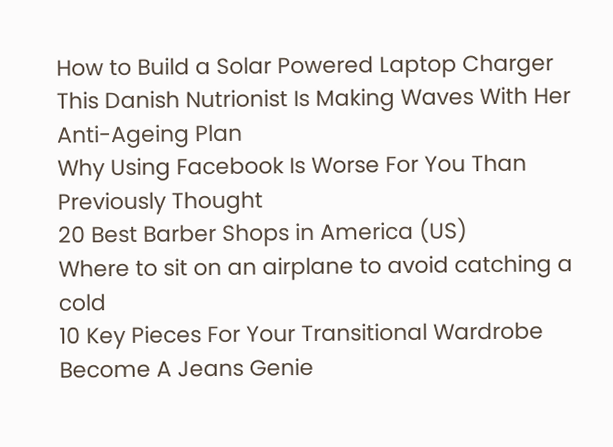How to Build a Solar Powered Laptop Charger
This Danish Nutrionist Is Making Waves With Her Anti-Ageing Plan
Why Using Facebook Is Worse For You Than Previously Thought
20 Best Barber Shops in America (US)
Where to sit on an airplane to avoid catching a cold
10 Key Pieces For Your Transitional Wardrobe
Become A Jeans Genie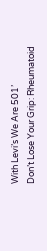With Levi’s We Are 501’
Don’t Lose Your Grip: Rheumatoid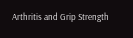Arthritis and Grip Strength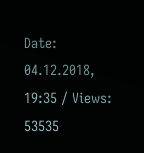Date: 04.12.2018, 19:35 / Views: 53535